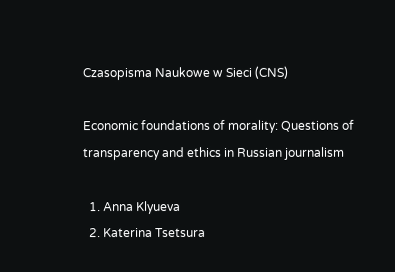Czasopisma Naukowe w Sieci (CNS)

Economic foundations of morality: Questions of transparency and ethics in Russian journalism

  1. Anna Klyueva
  2. Katerina Tsetsura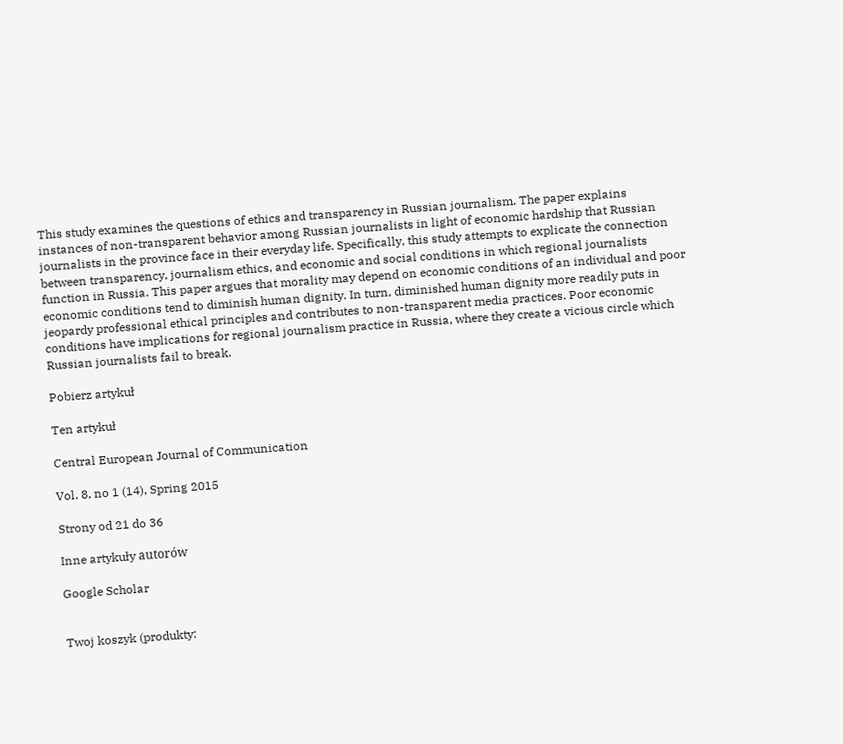This study examines the questions of ethics and transparency in Russian journalism. The paper explains instances of non-transparent behavior among Russian journalists in light of economic hardship that Russian journalists in the province face in their everyday life. Specifically, this study attempts to explicate the connection between transparency, journalism ethics, and economic and social conditions in which regional journalists function in Russia. This paper argues that morality may depend on economic conditions of an individual and poor economic conditions tend to diminish human dignity. In turn, diminished human dignity more readily puts in jeopardy professional ethical principles and contributes to non-transparent media practices. Poor economic conditions have implications for regional journalism practice in Russia, where they create a vicious circle which Russian journalists fail to break.

Pobierz artykuł

Ten artykuł

Central European Journal of Communication

Vol. 8, no 1 (14), Spring 2015

Strony od 21 do 36

Inne artykuły autorów

Google Scholar


Twoj koszyk (produkty: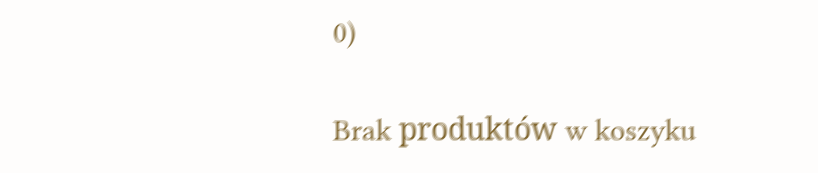0)

Brak produktów w koszyku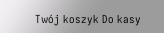Twój koszyk Do kasy